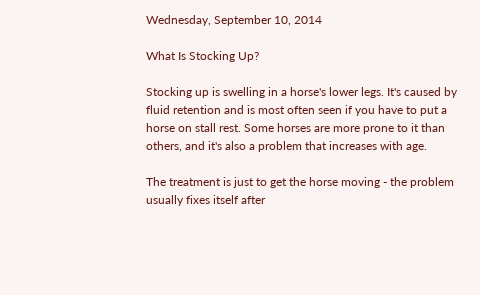Wednesday, September 10, 2014

What Is Stocking Up?

Stocking up is swelling in a horse's lower legs. It's caused by fluid retention and is most often seen if you have to put a horse on stall rest. Some horses are more prone to it than others, and it's also a problem that increases with age.

The treatment is just to get the horse moving - the problem usually fixes itself after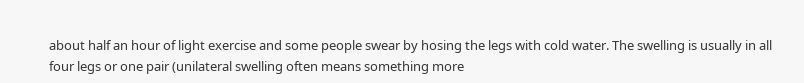about half an hour of light exercise and some people swear by hosing the legs with cold water. The swelling is usually in all four legs or one pair (unilateral swelling often means something more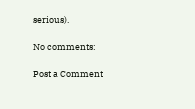serious).

No comments:

Post a Comment